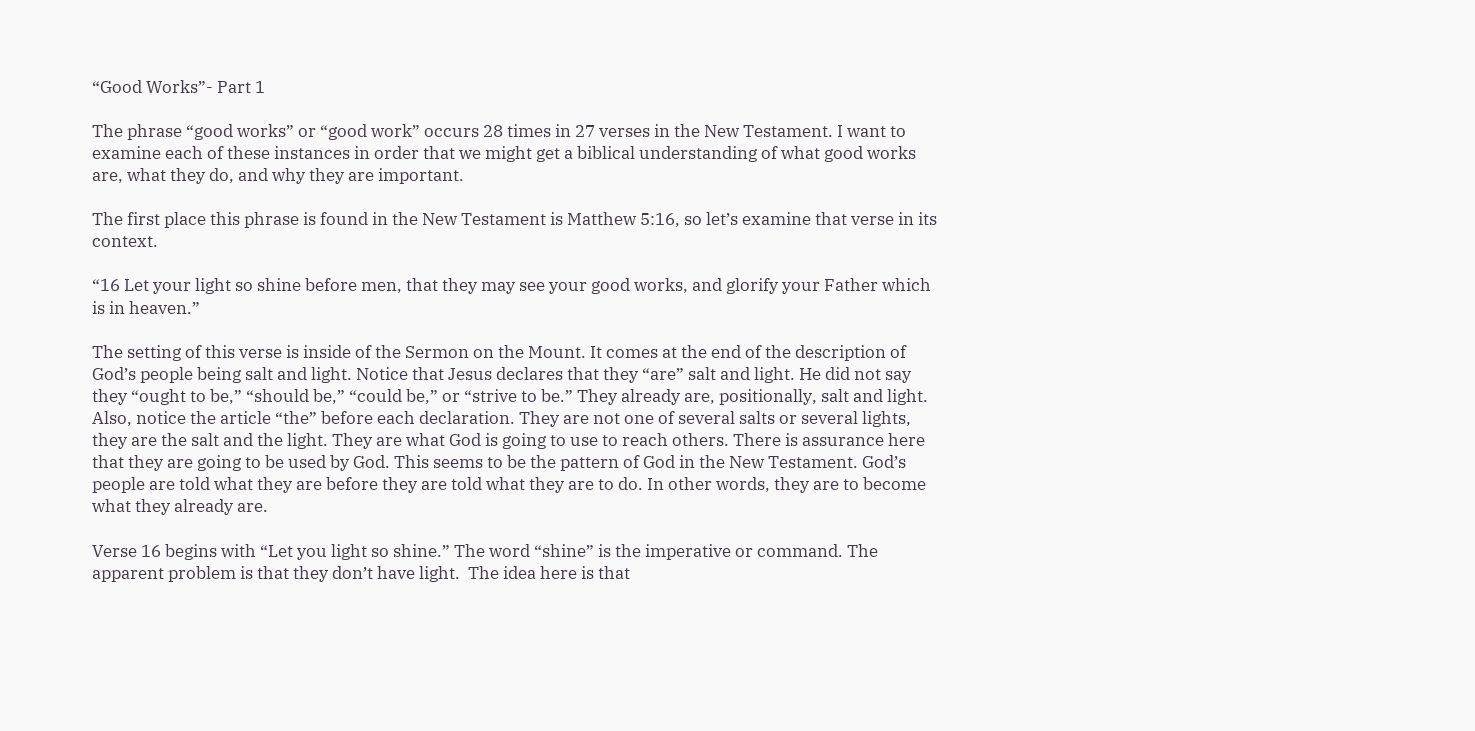“Good Works”- Part 1

The phrase “good works” or “good work” occurs 28 times in 27 verses in the New Testament. I want to examine each of these instances in order that we might get a biblical understanding of what good works are, what they do, and why they are important.

The first place this phrase is found in the New Testament is Matthew 5:16, so let’s examine that verse in its context.

“16 Let your light so shine before men, that they may see your good works, and glorify your Father which is in heaven.”

The setting of this verse is inside of the Sermon on the Mount. It comes at the end of the description of God’s people being salt and light. Notice that Jesus declares that they “are” salt and light. He did not say they “ought to be,” “should be,” “could be,” or “strive to be.” They already are, positionally, salt and light. Also, notice the article “the” before each declaration. They are not one of several salts or several lights, they are the salt and the light. They are what God is going to use to reach others. There is assurance here that they are going to be used by God. This seems to be the pattern of God in the New Testament. God’s people are told what they are before they are told what they are to do. In other words, they are to become what they already are.

Verse 16 begins with “Let you light so shine.” The word “shine” is the imperative or command. The apparent problem is that they don’t have light.  The idea here is that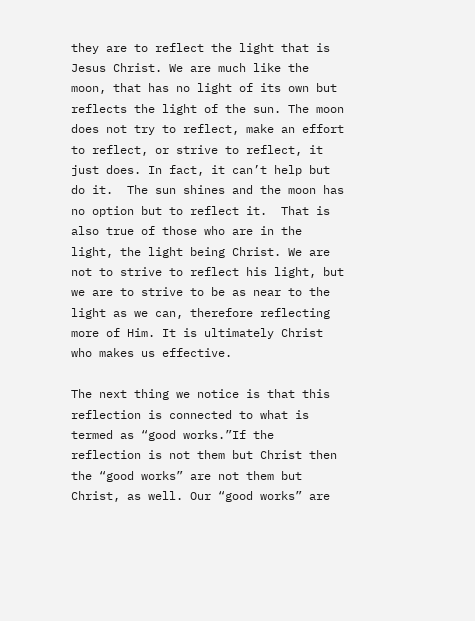they are to reflect the light that is Jesus Christ. We are much like the moon, that has no light of its own but reflects the light of the sun. The moon does not try to reflect, make an effort to reflect, or strive to reflect, it just does. In fact, it can’t help but do it.  The sun shines and the moon has no option but to reflect it.  That is also true of those who are in the light, the light being Christ. We are not to strive to reflect his light, but we are to strive to be as near to the light as we can, therefore reflecting more of Him. It is ultimately Christ who makes us effective.

The next thing we notice is that this reflection is connected to what is termed as “good works.”If the reflection is not them but Christ then the “good works” are not them but Christ, as well. Our “good works” are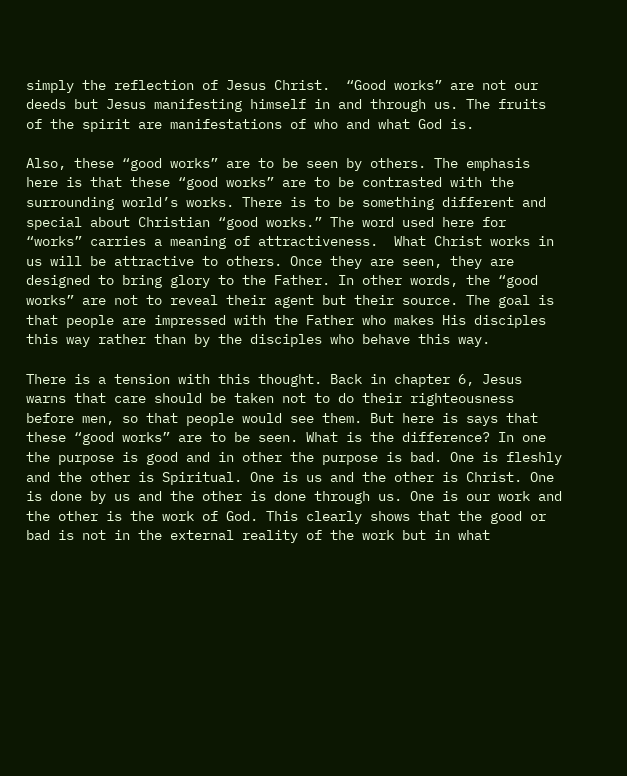simply the reflection of Jesus Christ.  “Good works” are not our deeds but Jesus manifesting himself in and through us. The fruits of the spirit are manifestations of who and what God is.

Also, these “good works” are to be seen by others. The emphasis here is that these “good works” are to be contrasted with the surrounding world’s works. There is to be something different and special about Christian “good works.” The word used here for “works” carries a meaning of attractiveness.  What Christ works in us will be attractive to others. Once they are seen, they are designed to bring glory to the Father. In other words, the “good works” are not to reveal their agent but their source. The goal is that people are impressed with the Father who makes His disciples this way rather than by the disciples who behave this way.

There is a tension with this thought. Back in chapter 6, Jesus warns that care should be taken not to do their righteousness before men, so that people would see them. But here is says that these “good works” are to be seen. What is the difference? In one the purpose is good and in other the purpose is bad. One is fleshly and the other is Spiritual. One is us and the other is Christ. One is done by us and the other is done through us. One is our work and the other is the work of God. This clearly shows that the good or bad is not in the external reality of the work but in what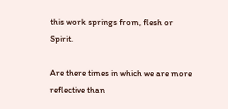this work springs from, flesh or Spirit.

Are there times in which we are more reflective than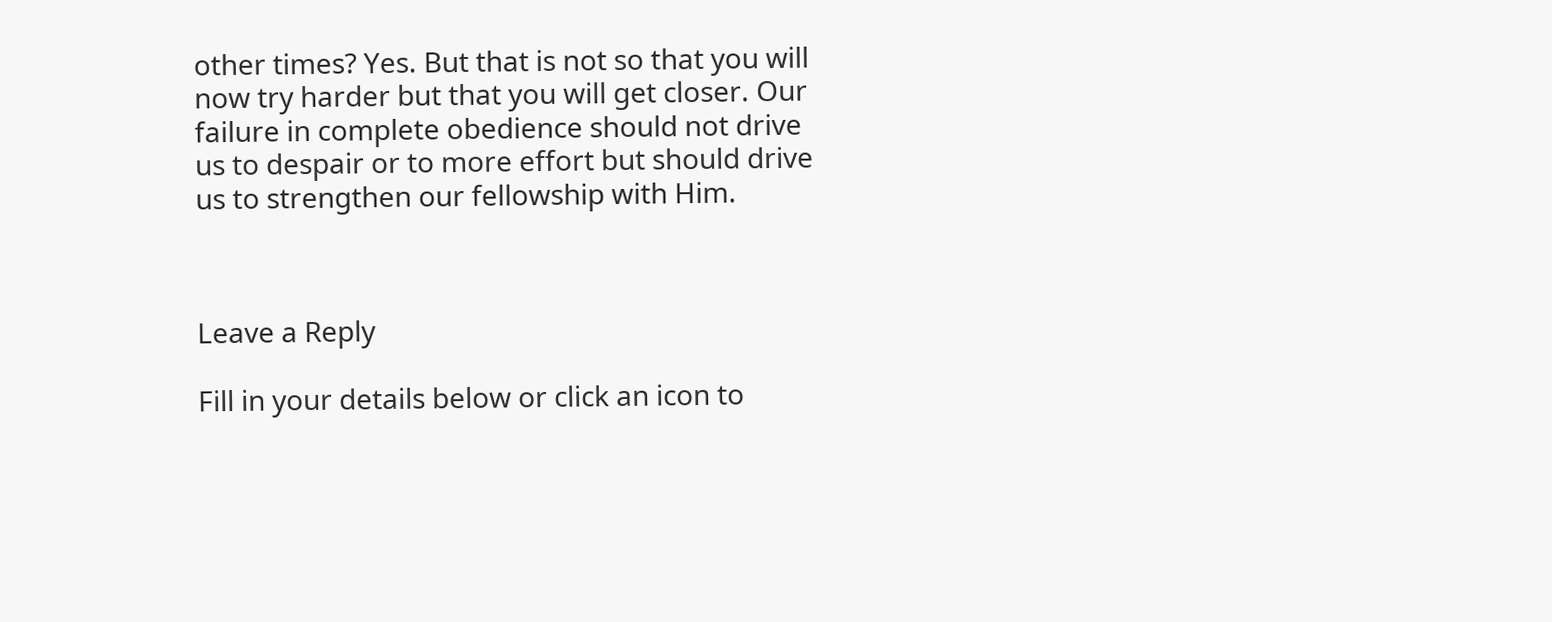other times? Yes. But that is not so that you will now try harder but that you will get closer. Our failure in complete obedience should not drive us to despair or to more effort but should drive us to strengthen our fellowship with Him.



Leave a Reply

Fill in your details below or click an icon to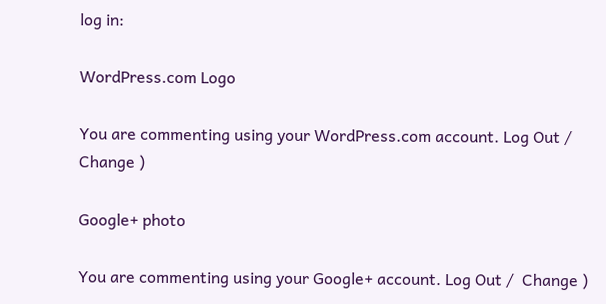log in:

WordPress.com Logo

You are commenting using your WordPress.com account. Log Out /  Change )

Google+ photo

You are commenting using your Google+ account. Log Out /  Change )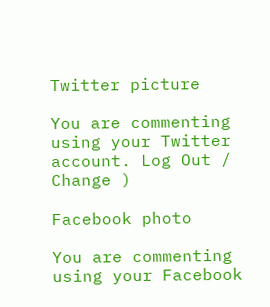Twitter picture

You are commenting using your Twitter account. Log Out /  Change )

Facebook photo

You are commenting using your Facebook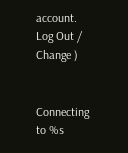account. Log Out /  Change )


Connecting to %s